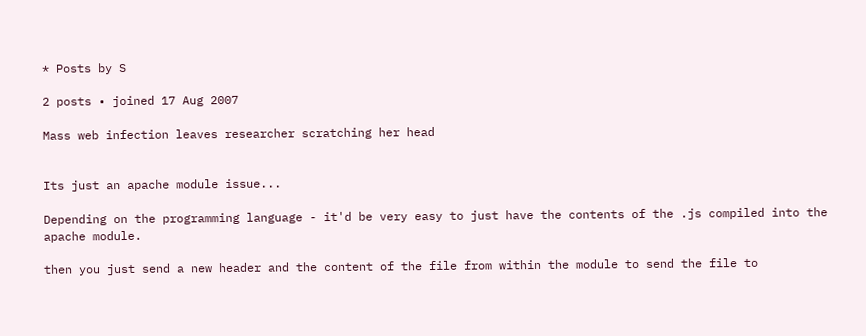* Posts by S

2 posts • joined 17 Aug 2007

Mass web infection leaves researcher scratching her head


Its just an apache module issue...

Depending on the programming language - it'd be very easy to just have the contents of the .js compiled into the apache module.

then you just send a new header and the content of the file from within the module to send the file to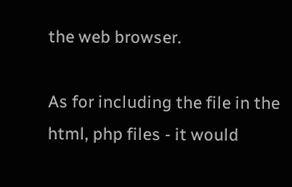the web browser.

As for including the file in the html, php files - it would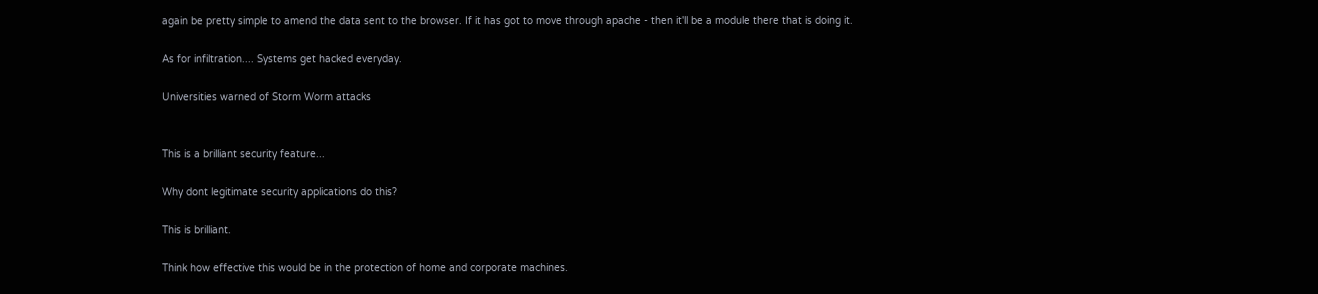again be pretty simple to amend the data sent to the browser. If it has got to move through apache - then it'll be a module there that is doing it.

As for infiltration.... Systems get hacked everyday.

Universities warned of Storm Worm attacks


This is a brilliant security feature...

Why dont legitimate security applications do this?

This is brilliant.

Think how effective this would be in the protection of home and corporate machines.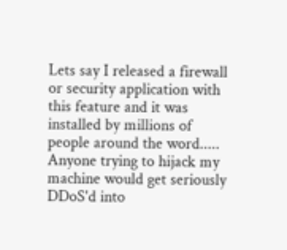Lets say I released a firewall or security application with this feature and it was installed by millions of people around the word..... Anyone trying to hijack my machine would get seriously DDoS'd into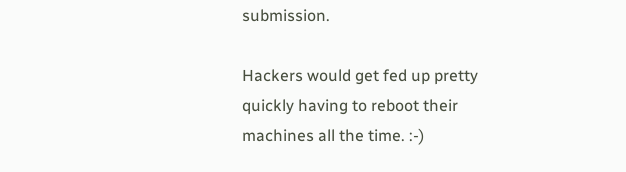submission.

Hackers would get fed up pretty quickly having to reboot their machines all the time. :-)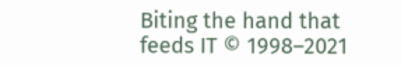Biting the hand that feeds IT © 1998–2021